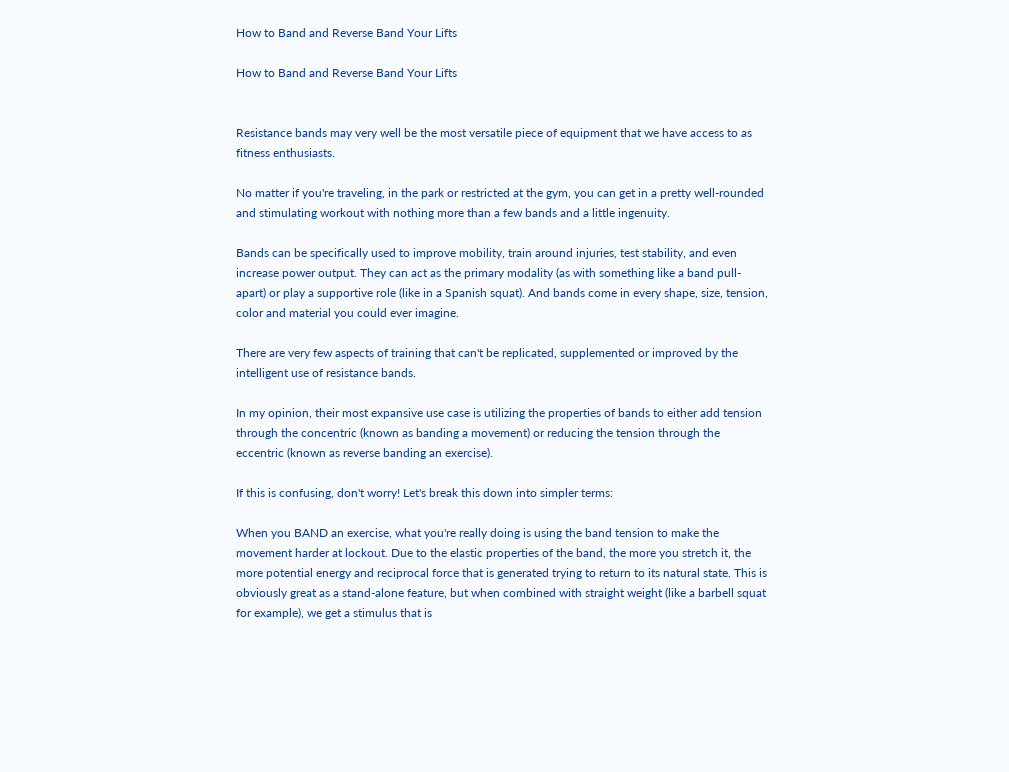How to Band and Reverse Band Your Lifts

How to Band and Reverse Band Your Lifts


Resistance bands may very well be the most versatile piece of equipment that we have access to as fitness enthusiasts.

No matter if you're traveling, in the park or restricted at the gym, you can get in a pretty well-rounded and stimulating workout with nothing more than a few bands and a little ingenuity.

Bands can be specifically used to improve mobility, train around injuries, test stability, and even increase power output. They can act as the primary modality (as with something like a band pull-apart) or play a supportive role (like in a Spanish squat). And bands come in every shape, size, tension, color and material you could ever imagine.

There are very few aspects of training that can't be replicated, supplemented or improved by the intelligent use of resistance bands.

In my opinion, their most expansive use case is utilizing the properties of bands to either add tension through the concentric (known as banding a movement) or reducing the tension through the eccentric (known as reverse banding an exercise).

If this is confusing, don't worry! Let's break this down into simpler terms:

When you BAND an exercise, what you're really doing is using the band tension to make the movement harder at lockout. Due to the elastic properties of the band, the more you stretch it, the more potential energy and reciprocal force that is generated trying to return to its natural state. This is obviously great as a stand-alone feature, but when combined with straight weight (like a barbell squat for example), we get a stimulus that is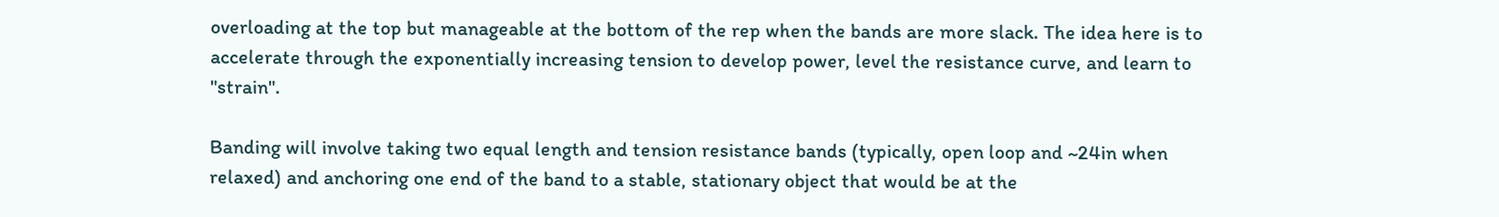overloading at the top but manageable at the bottom of the rep when the bands are more slack. The idea here is to accelerate through the exponentially increasing tension to develop power, level the resistance curve, and learn to "strain".

Banding will involve taking two equal length and tension resistance bands (typically, open loop and ~24in when relaxed) and anchoring one end of the band to a stable, stationary object that would be at the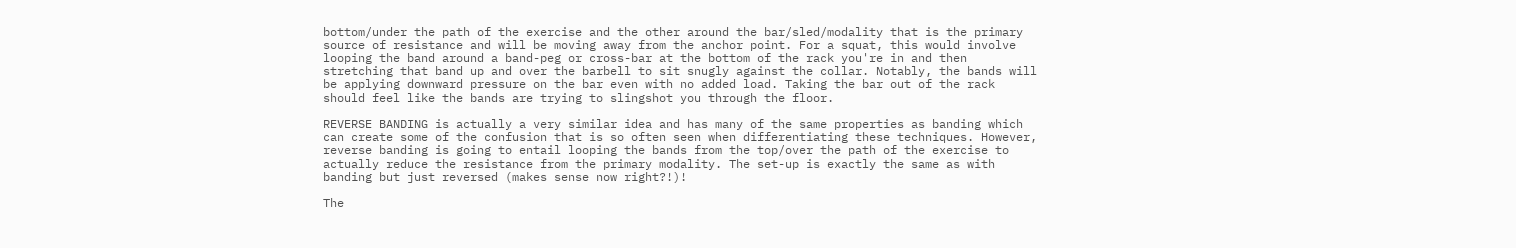bottom/under the path of the exercise and the other around the bar/sled/modality that is the primary source of resistance and will be moving away from the anchor point. For a squat, this would involve looping the band around a band-peg or cross-bar at the bottom of the rack you're in and then stretching that band up and over the barbell to sit snugly against the collar. Notably, the bands will be applying downward pressure on the bar even with no added load. Taking the bar out of the rack should feel like the bands are trying to slingshot you through the floor.

REVERSE BANDING is actually a very similar idea and has many of the same properties as banding which can create some of the confusion that is so often seen when differentiating these techniques. However, reverse banding is going to entail looping the bands from the top/over the path of the exercise to actually reduce the resistance from the primary modality. The set-up is exactly the same as with banding but just reversed (makes sense now right?!)!

The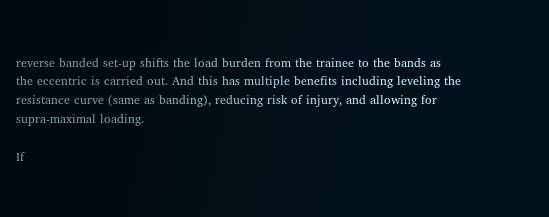reverse banded set-up shifts the load burden from the trainee to the bands as the eccentric is carried out. And this has multiple benefits including leveling the resistance curve (same as banding), reducing risk of injury, and allowing for supra-maximal loading.

If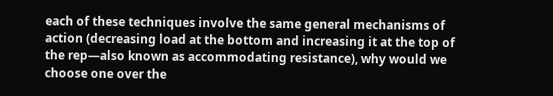each of these techniques involve the same general mechanisms of action (decreasing load at the bottom and increasing it at the top of the rep—also known as accommodating resistance), why would we choose one over the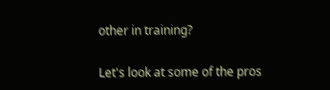other in training?

Let's look at some of the pros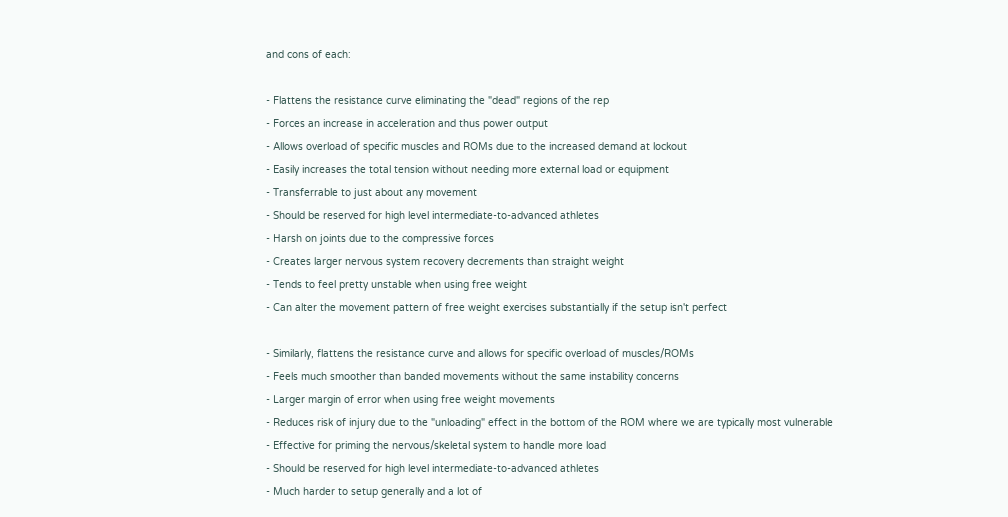and cons of each:

- Flattens the resistance curve eliminating the "dead" regions of the rep
- Forces an increase in acceleration and thus power output
- Allows overload of specific muscles and ROMs due to the increased demand at lockout
- Easily increases the total tension without needing more external load or equipment
- Transferrable to just about any movement
- Should be reserved for high level intermediate-to-advanced athletes
- Harsh on joints due to the compressive forces
- Creates larger nervous system recovery decrements than straight weight
- Tends to feel pretty unstable when using free weight
- Can alter the movement pattern of free weight exercises substantially if the setup isn't perfect

- Similarly, flattens the resistance curve and allows for specific overload of muscles/ROMs
- Feels much smoother than banded movements without the same instability concerns
- Larger margin of error when using free weight movements
- Reduces risk of injury due to the "unloading" effect in the bottom of the ROM where we are typically most vulnerable
- Effective for priming the nervous/skeletal system to handle more load
- Should be reserved for high level intermediate-to-advanced athletes
- Much harder to setup generally and a lot of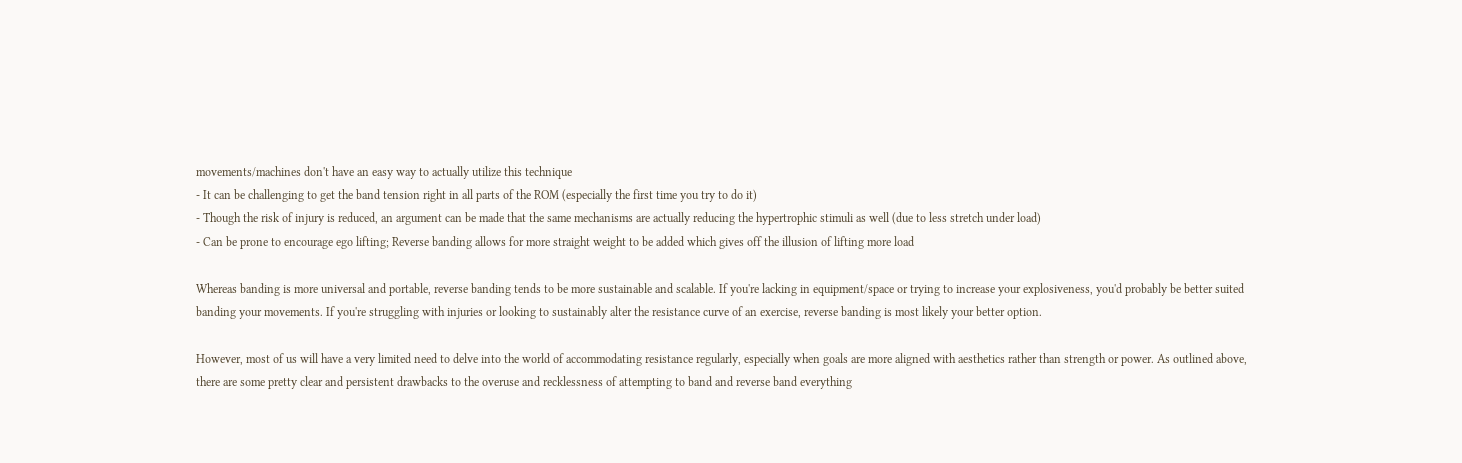movements/machines don't have an easy way to actually utilize this technique
- It can be challenging to get the band tension right in all parts of the ROM (especially the first time you try to do it)
- Though the risk of injury is reduced, an argument can be made that the same mechanisms are actually reducing the hypertrophic stimuli as well (due to less stretch under load)
- Can be prone to encourage ego lifting; Reverse banding allows for more straight weight to be added which gives off the illusion of lifting more load

Whereas banding is more universal and portable, reverse banding tends to be more sustainable and scalable. If you're lacking in equipment/space or trying to increase your explosiveness, you'd probably be better suited banding your movements. If you're struggling with injuries or looking to sustainably alter the resistance curve of an exercise, reverse banding is most likely your better option.

However, most of us will have a very limited need to delve into the world of accommodating resistance regularly, especially when goals are more aligned with aesthetics rather than strength or power. As outlined above, there are some pretty clear and persistent drawbacks to the overuse and recklessness of attempting to band and reverse band everything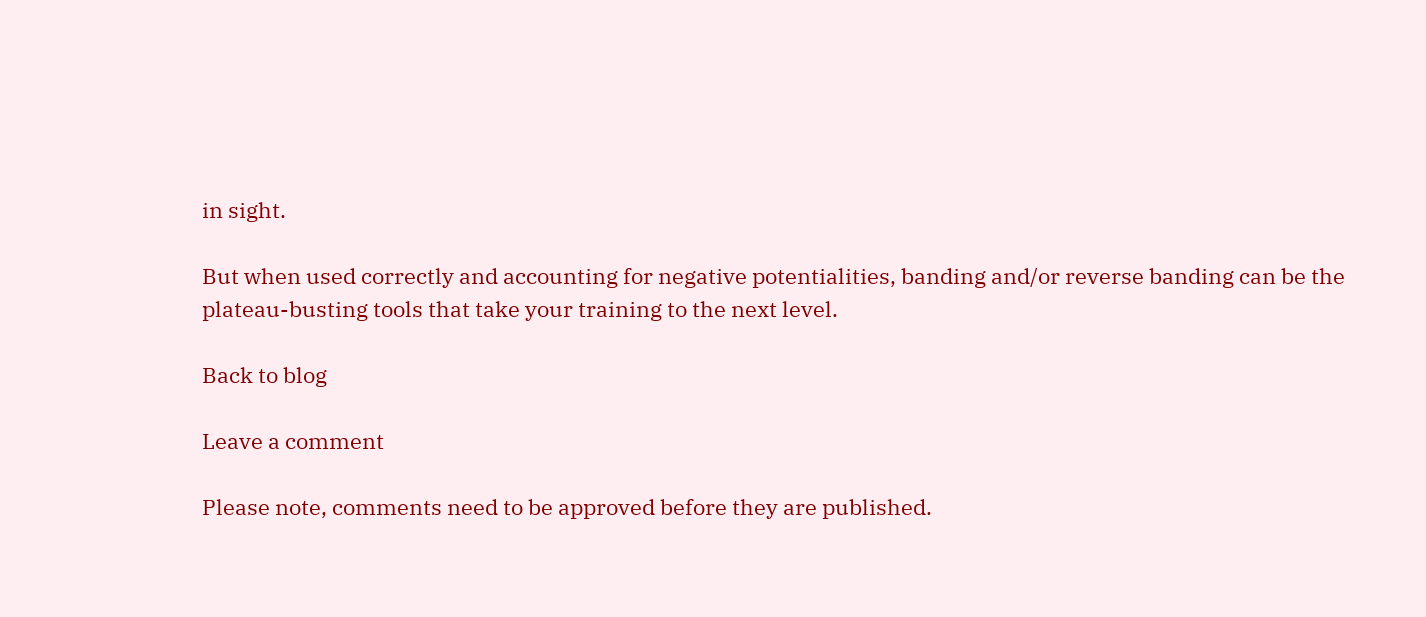in sight.

But when used correctly and accounting for negative potentialities, banding and/or reverse banding can be the plateau-busting tools that take your training to the next level.

Back to blog

Leave a comment

Please note, comments need to be approved before they are published.